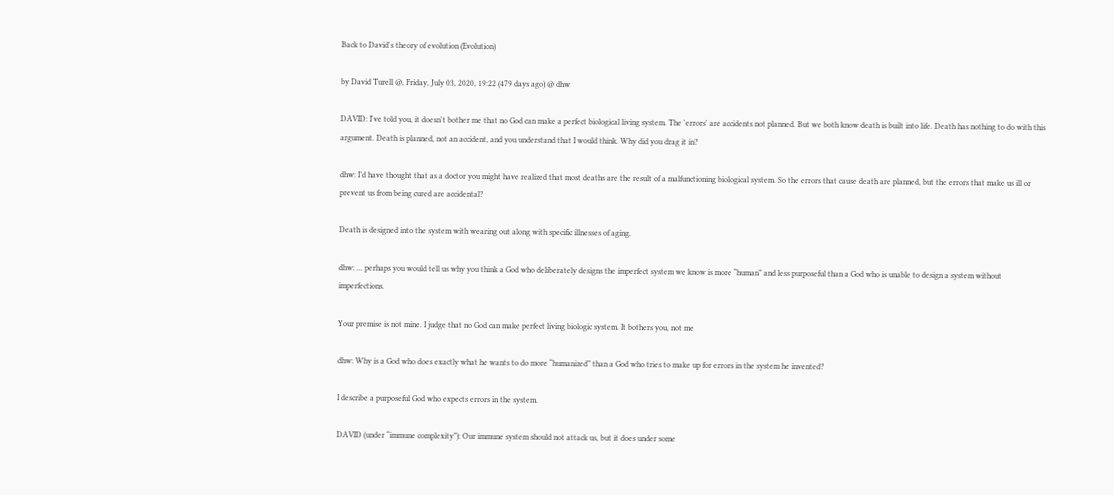Back to David's theory of evolution (Evolution)

by David Turell @, Friday, July 03, 2020, 19:22 (479 days ago) @ dhw

DAVID: I've told you, it doesn't bother me that no God can make a perfect biological living system. The 'errors' are accidents not planned. But we both know death is built into life. Death has nothing to do with this argument. Death is planned, not an accident, and you understand that I would think. Why did you drag it in?

dhw: I’d have thought that as a doctor you might have realized that most deaths are the result of a malfunctioning biological system. So the errors that cause death are planned, but the errors that make us ill or prevent us from being cured are accidental?

Death is designed into the system with wearing out along with specific illnesses of aging.

dhw: ... perhaps you would tell us why you think a God who deliberately designs the imperfect system we know is more “human” and less purposeful than a God who is unable to design a system without imperfections.

Your premise is not mine. I judge that no God can make perfect living biologic system. It bothers you, not me

dhw: Why is a God who does exactly what he wants to do more “humanized” than a God who tries to make up for errors in the system he invented?

I describe a purposeful God who expects errors in the system.

DAVID (under “immune complexity”): Our immune system should not attack us, but it does under some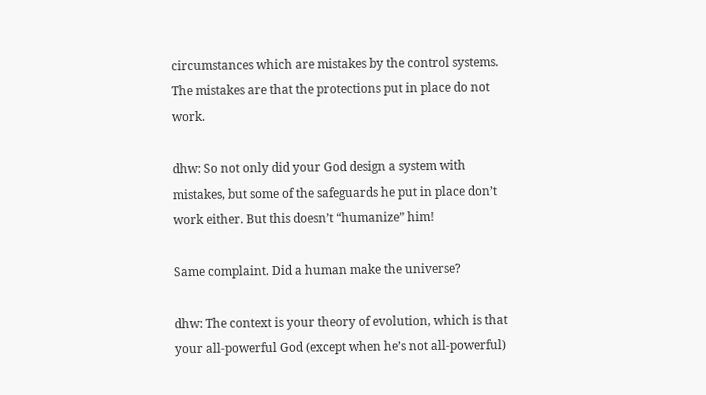circumstances which are mistakes by the control systems. The mistakes are that the protections put in place do not work.

dhw: So not only did your God design a system with mistakes, but some of the safeguards he put in place don’t work either. But this doesn’t “humanize” him!

Same complaint. Did a human make the universe?

dhw: The context is your theory of evolution, which is that your all-powerful God (except when he’s not all-powerful)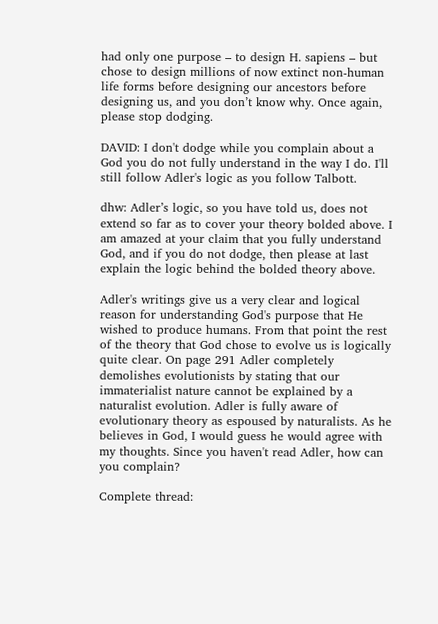had only one purpose – to design H. sapiens – but chose to design millions of now extinct non-human life forms before designing our ancestors before designing us, and you don’t know why. Once again, please stop dodging.

DAVID: I don't dodge while you complain about a God you do not fully understand in the way I do. I'll still follow Adler's logic as you follow Talbott.

dhw: Adler’s logic, so you have told us, does not extend so far as to cover your theory bolded above. I am amazed at your claim that you fully understand God, and if you do not dodge, then please at last explain the logic behind the bolded theory above.

Adler's writings give us a very clear and logical reason for understanding God's purpose that He wished to produce humans. From that point the rest of the theory that God chose to evolve us is logically quite clear. On page 291 Adler completely demolishes evolutionists by stating that our immaterialist nature cannot be explained by a naturalist evolution. Adler is fully aware of evolutionary theory as espoused by naturalists. As he believes in God, I would guess he would agree with my thoughts. Since you haven't read Adler, how can you complain?

Complete thread: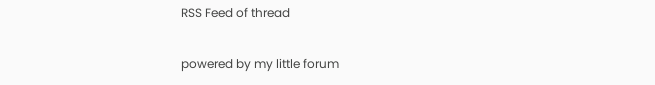RSS Feed of thread

powered by my little forum